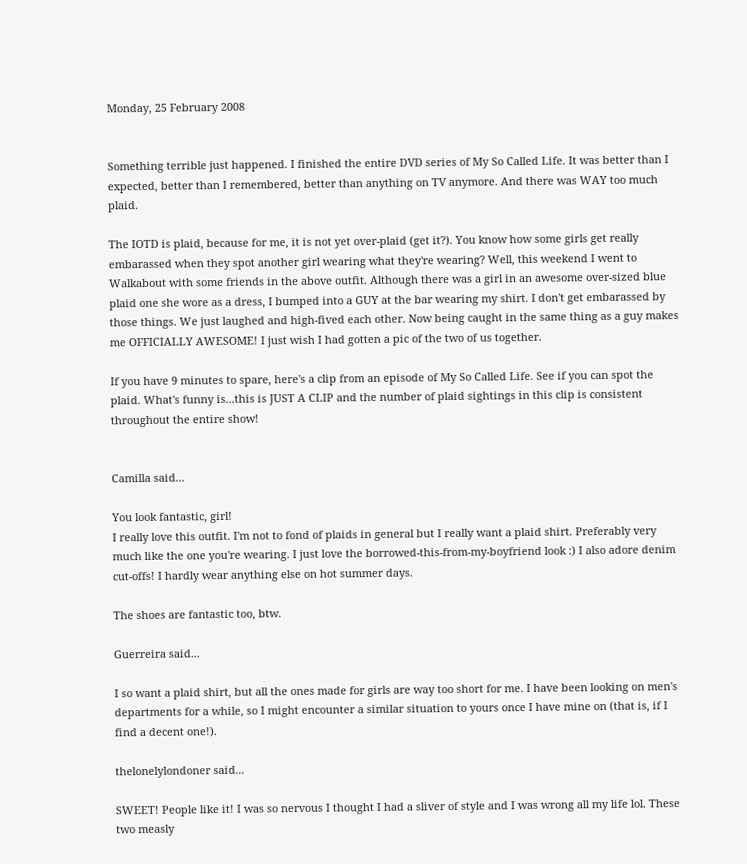Monday, 25 February 2008


Something terrible just happened. I finished the entire DVD series of My So Called Life. It was better than I expected, better than I remembered, better than anything on TV anymore. And there was WAY too much plaid.

The IOTD is plaid, because for me, it is not yet over-plaid (get it?). You know how some girls get really embarassed when they spot another girl wearing what they're wearing? Well, this weekend I went to Walkabout with some friends in the above outfit. Although there was a girl in an awesome over-sized blue plaid one she wore as a dress, I bumped into a GUY at the bar wearing my shirt. I don't get embarassed by those things. We just laughed and high-fived each other. Now being caught in the same thing as a guy makes me OFFICIALLY AWESOME! I just wish I had gotten a pic of the two of us together.

If you have 9 minutes to spare, here's a clip from an episode of My So Called Life. See if you can spot the plaid. What's funny is...this is JUST A CLIP and the number of plaid sightings in this clip is consistent throughout the entire show!


Camilla said...

You look fantastic, girl!
I really love this outfit. I'm not to fond of plaids in general but I really want a plaid shirt. Preferably very much like the one you're wearing. I just love the borrowed-this-from-my-boyfriend look :) I also adore denim cut-offs! I hardly wear anything else on hot summer days.

The shoes are fantastic too, btw.

Guerreira said...

I so want a plaid shirt, but all the ones made for girls are way too short for me. I have been looking on men's departments for a while, so I might encounter a similar situation to yours once I have mine on (that is, if I find a decent one!).

thelonelylondoner said...

SWEET! People like it! I was so nervous I thought I had a sliver of style and I was wrong all my life lol. These two measly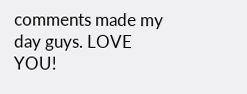comments made my day guys. LOVE YOU!